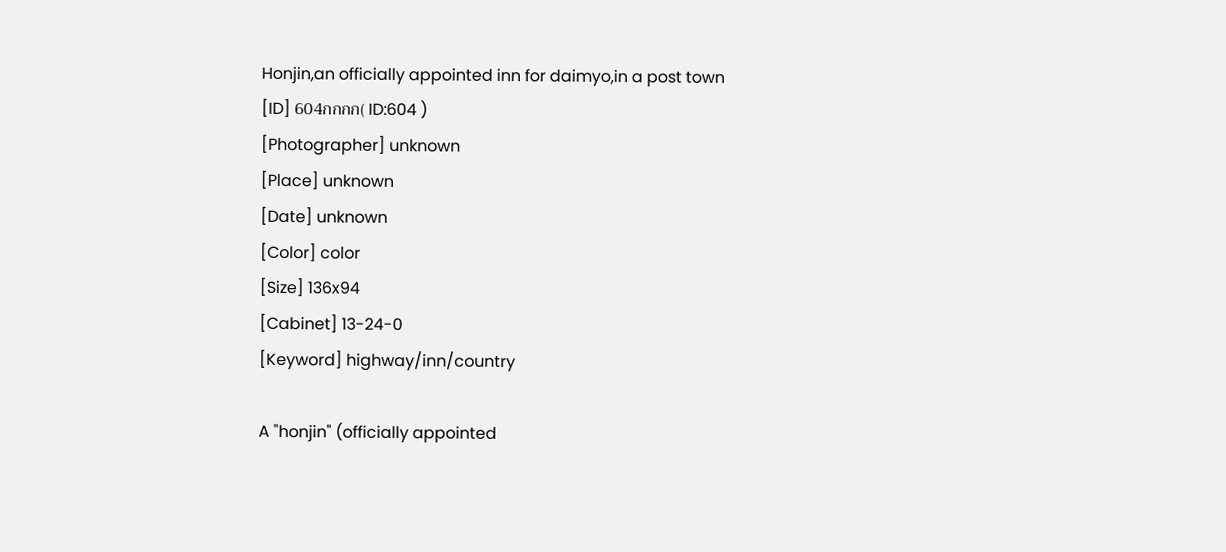Honjin,an officially appointed inn for daimyo,in a post town
[ID] 604กกกก( ID:604 )
[Photographer] unknown
[Place] unknown
[Date] unknown
[Color] color
[Size] 136x94
[Cabinet] 13-24-0
[Keyword] highway/inn/country

A "honjin" (officially appointed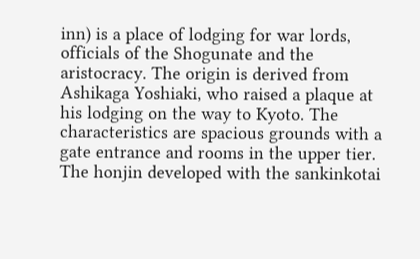inn) is a place of lodging for war lords, officials of the Shogunate and the aristocracy. The origin is derived from Ashikaga Yoshiaki, who raised a plaque at his lodging on the way to Kyoto. The characteristics are spacious grounds with a gate entrance and rooms in the upper tier. The honjin developed with the sankinkotai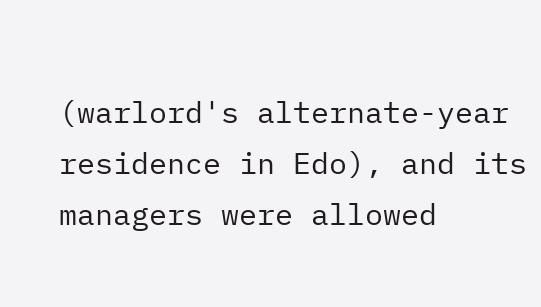(warlord's alternate-year residence in Edo), and its managers were allowed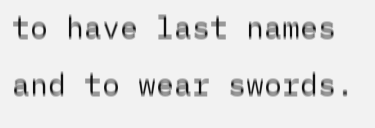to have last names and to wear swords.